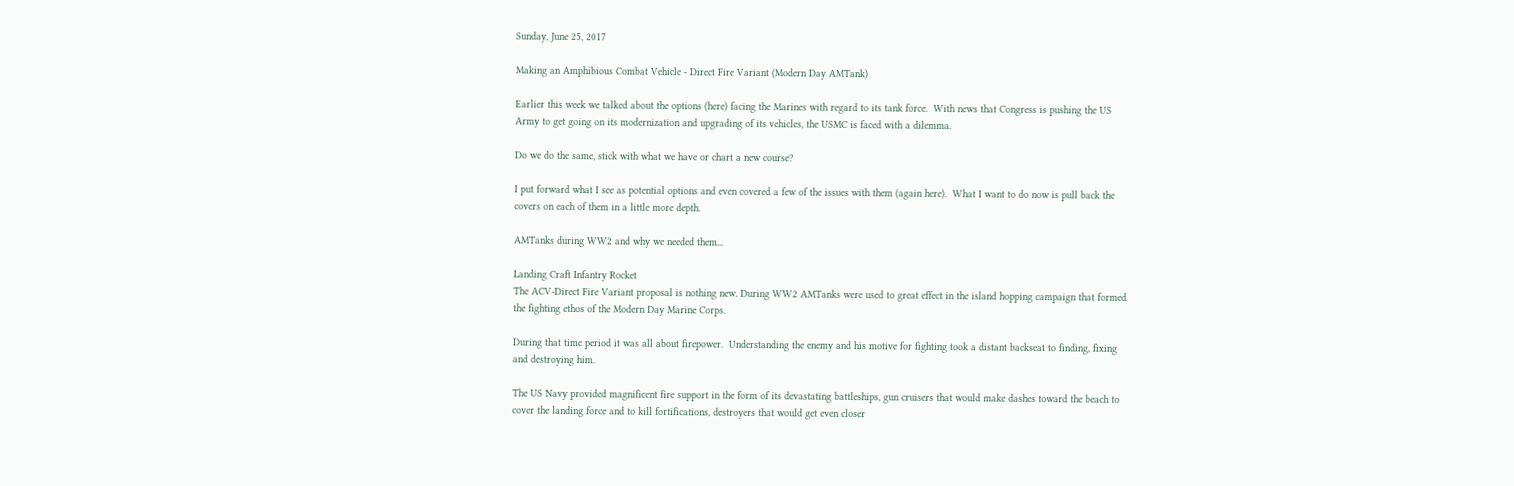Sunday, June 25, 2017

Making an Amphibious Combat Vehicle - Direct Fire Variant (Modern Day AMTank)

Earlier this week we talked about the options (here) facing the Marines with regard to its tank force.  With news that Congress is pushing the US Army to get going on its modernization and upgrading of its vehicles, the USMC is faced with a dilemma.

Do we do the same, stick with what we have or chart a new course?

I put forward what I see as potential options and even covered a few of the issues with them (again here).  What I want to do now is pull back the covers on each of them in a little more depth.

AMTanks during WW2 and why we needed them...

Landing Craft Infantry Rocket
The ACV-Direct Fire Variant proposal is nothing new. During WW2 AMTanks were used to great effect in the island hopping campaign that formed the fighting ethos of the Modern Day Marine Corps.

During that time period it was all about firepower.  Understanding the enemy and his motive for fighting took a distant backseat to finding, fixing and destroying him.

The US Navy provided magnificent fire support in the form of its devastating battleships, gun cruisers that would make dashes toward the beach to cover the landing force and to kill fortifications, destroyers that would get even closer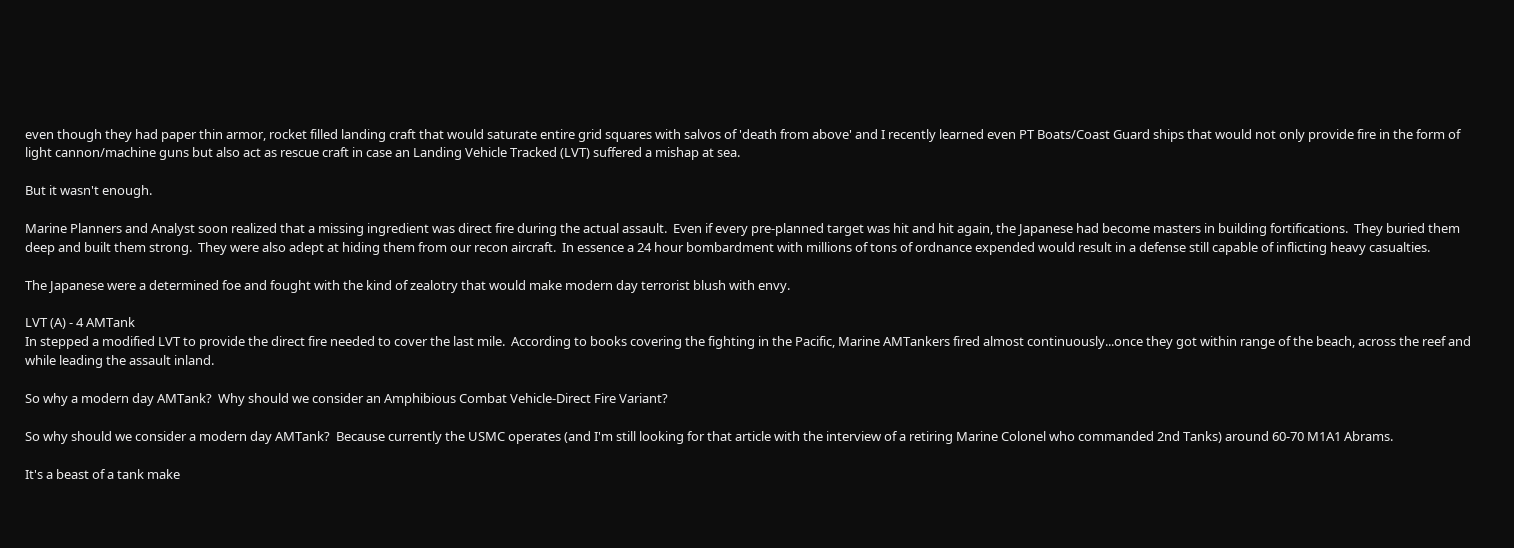even though they had paper thin armor, rocket filled landing craft that would saturate entire grid squares with salvos of 'death from above' and I recently learned even PT Boats/Coast Guard ships that would not only provide fire in the form of light cannon/machine guns but also act as rescue craft in case an Landing Vehicle Tracked (LVT) suffered a mishap at sea.

But it wasn't enough.

Marine Planners and Analyst soon realized that a missing ingredient was direct fire during the actual assault.  Even if every pre-planned target was hit and hit again, the Japanese had become masters in building fortifications.  They buried them deep and built them strong.  They were also adept at hiding them from our recon aircraft.  In essence a 24 hour bombardment with millions of tons of ordnance expended would result in a defense still capable of inflicting heavy casualties.

The Japanese were a determined foe and fought with the kind of zealotry that would make modern day terrorist blush with envy.

LVT (A) - 4 AMTank
In stepped a modified LVT to provide the direct fire needed to cover the last mile.  According to books covering the fighting in the Pacific, Marine AMTankers fired almost continuously...once they got within range of the beach, across the reef and while leading the assault inland.

So why a modern day AMTank?  Why should we consider an Amphibious Combat Vehicle-Direct Fire Variant?

So why should we consider a modern day AMTank?  Because currently the USMC operates (and I'm still looking for that article with the interview of a retiring Marine Colonel who commanded 2nd Tanks) around 60-70 M1A1 Abrams.

It's a beast of a tank make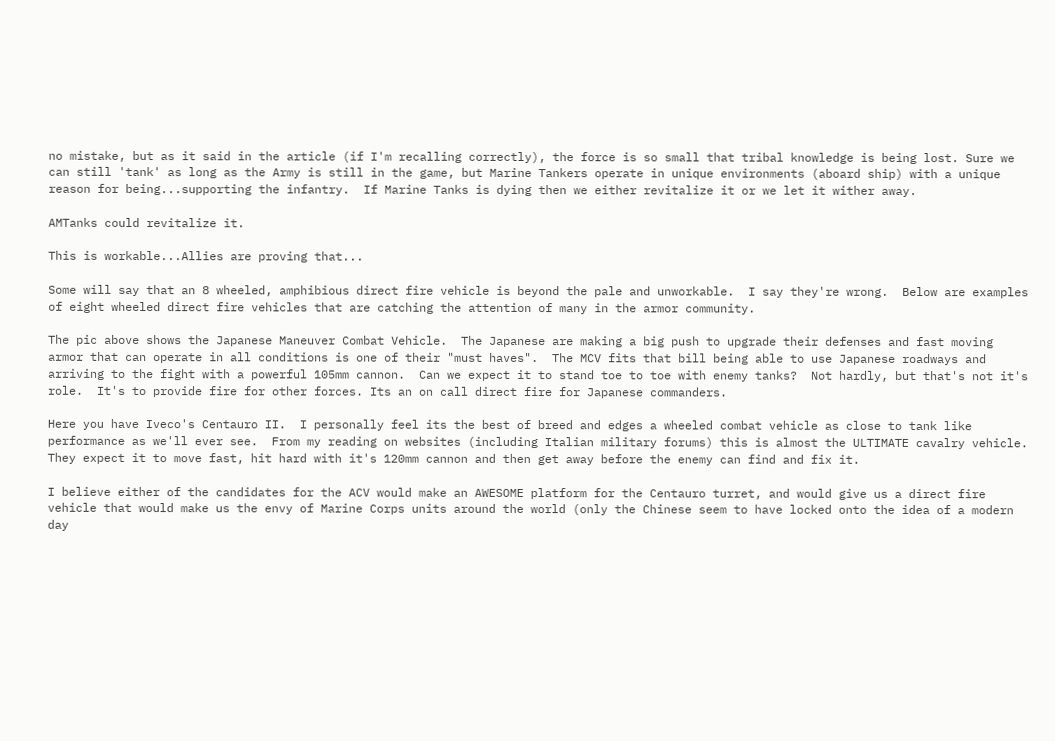no mistake, but as it said in the article (if I'm recalling correctly), the force is so small that tribal knowledge is being lost. Sure we can still 'tank' as long as the Army is still in the game, but Marine Tankers operate in unique environments (aboard ship) with a unique reason for being...supporting the infantry.  If Marine Tanks is dying then we either revitalize it or we let it wither away.

AMTanks could revitalize it.

This is workable...Allies are proving that...

Some will say that an 8 wheeled, amphibious direct fire vehicle is beyond the pale and unworkable.  I say they're wrong.  Below are examples of eight wheeled direct fire vehicles that are catching the attention of many in the armor community.

The pic above shows the Japanese Maneuver Combat Vehicle.  The Japanese are making a big push to upgrade their defenses and fast moving armor that can operate in all conditions is one of their "must haves".  The MCV fits that bill being able to use Japanese roadways and arriving to the fight with a powerful 105mm cannon.  Can we expect it to stand toe to toe with enemy tanks?  Not hardly, but that's not it's role.  It's to provide fire for other forces. Its an on call direct fire for Japanese commanders.

Here you have Iveco's Centauro II.  I personally feel its the best of breed and edges a wheeled combat vehicle as close to tank like performance as we'll ever see.  From my reading on websites (including Italian military forums) this is almost the ULTIMATE cavalry vehicle.  They expect it to move fast, hit hard with it's 120mm cannon and then get away before the enemy can find and fix it.

I believe either of the candidates for the ACV would make an AWESOME platform for the Centauro turret, and would give us a direct fire vehicle that would make us the envy of Marine Corps units around the world (only the Chinese seem to have locked onto the idea of a modern day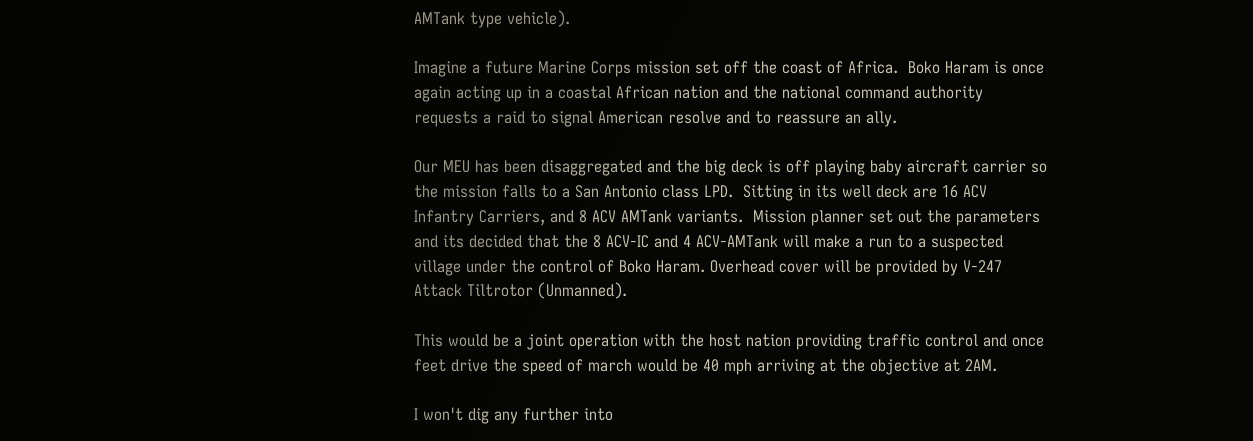AMTank type vehicle).

Imagine a future Marine Corps mission set off the coast of Africa.  Boko Haram is once again acting up in a coastal African nation and the national command authority requests a raid to signal American resolve and to reassure an ally.

Our MEU has been disaggregated and the big deck is off playing baby aircraft carrier so the mission falls to a San Antonio class LPD.  Sitting in its well deck are 16 ACV Infantry Carriers, and 8 ACV AMTank variants.  Mission planner set out the parameters and its decided that the 8 ACV-IC and 4 ACV-AMTank will make a run to a suspected village under the control of Boko Haram. Overhead cover will be provided by V-247 Attack Tiltrotor (Unmanned).

This would be a joint operation with the host nation providing traffic control and once feet drive the speed of march would be 40 mph arriving at the objective at 2AM.

I won't dig any further into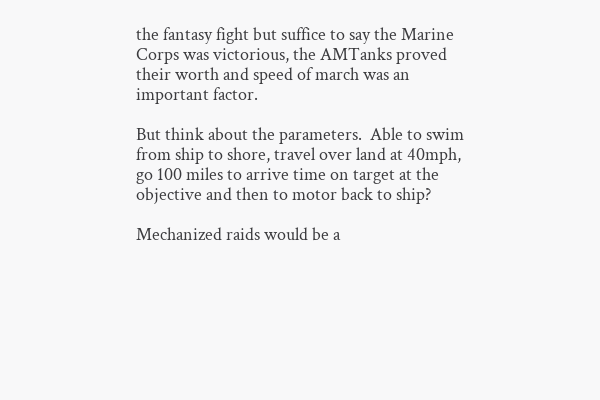the fantasy fight but suffice to say the Marine Corps was victorious, the AMTanks proved their worth and speed of march was an important factor.

But think about the parameters.  Able to swim from ship to shore, travel over land at 40mph, go 100 miles to arrive time on target at the objective and then to motor back to ship?

Mechanized raids would be a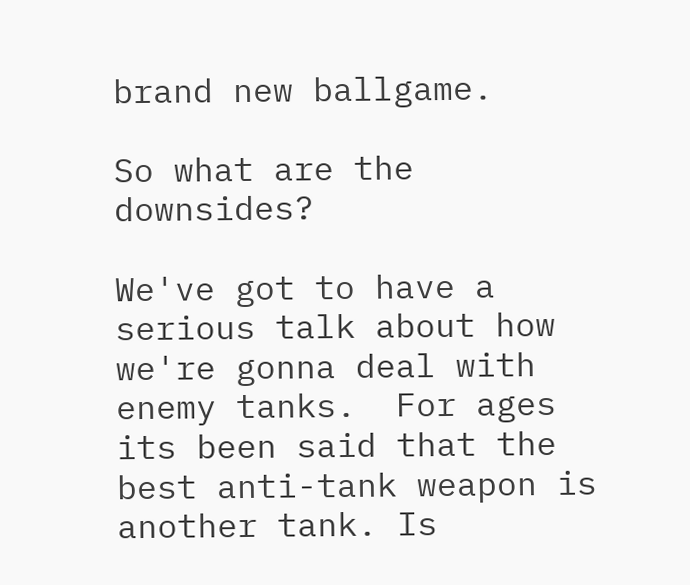brand new ballgame.

So what are the downsides?

We've got to have a serious talk about how we're gonna deal with enemy tanks.  For ages its been said that the best anti-tank weapon is another tank. Is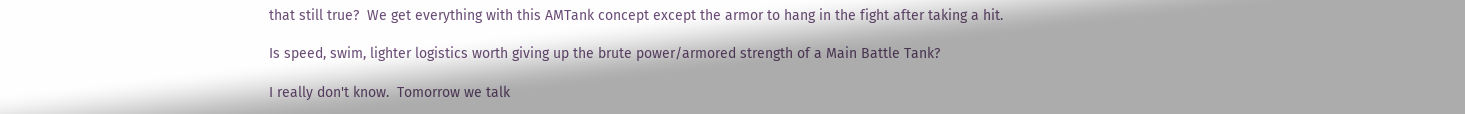that still true?  We get everything with this AMTank concept except the armor to hang in the fight after taking a hit.

Is speed, swim, lighter logistics worth giving up the brute power/armored strength of a Main Battle Tank?

I really don't know.  Tomorrow we talk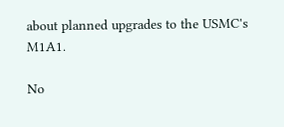about planned upgrades to the USMC's M1A1.

No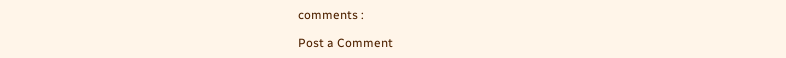comments :

Post a Comment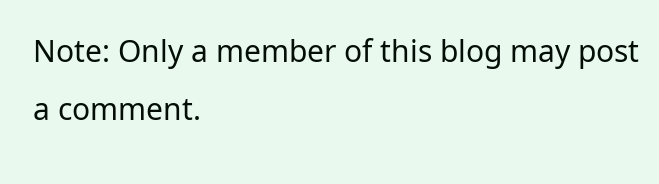Note: Only a member of this blog may post a comment.